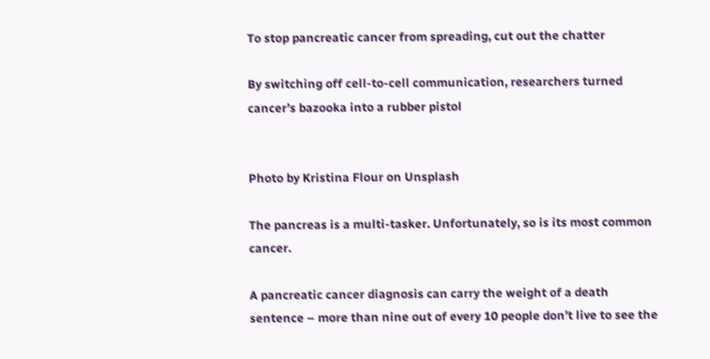To stop pancreatic cancer from spreading, cut out the chatter

By switching off cell-to-cell communication, researchers turned cancer’s bazooka into a rubber pistol


Photo by Kristina Flour on Unsplash

The pancreas is a multi-tasker. Unfortunately, so is its most common cancer.

A pancreatic cancer diagnosis can carry the weight of a death sentence – more than nine out of every 10 people don’t live to see the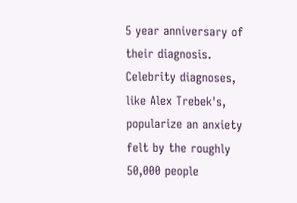5 year anniversary of their diagnosis. Celebrity diagnoses, like Alex Trebek's, popularize an anxiety felt by the roughly 50,000 people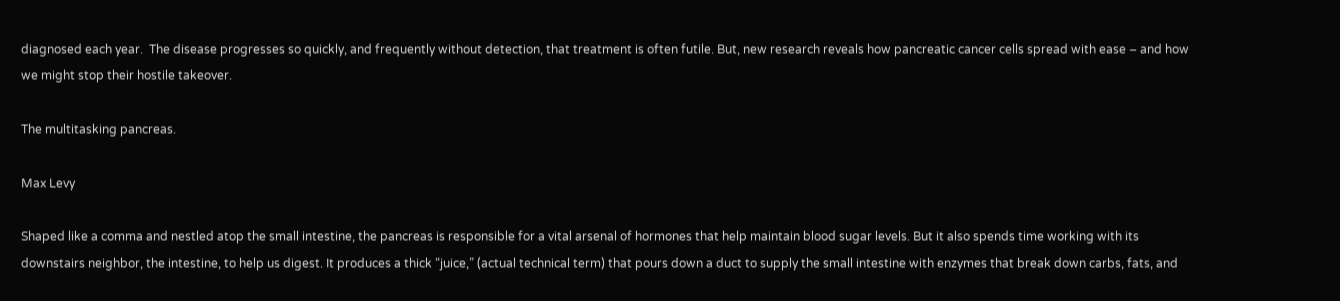diagnosed each year.  The disease progresses so quickly, and frequently without detection, that treatment is often futile. But, new research reveals how pancreatic cancer cells spread with ease – and how we might stop their hostile takeover.

The multitasking pancreas.

Max Levy

Shaped like a comma and nestled atop the small intestine, the pancreas is responsible for a vital arsenal of hormones that help maintain blood sugar levels. But it also spends time working with its downstairs neighbor, the intestine, to help us digest. It produces a thick “juice,” (actual technical term) that pours down a duct to supply the small intestine with enzymes that break down carbs, fats, and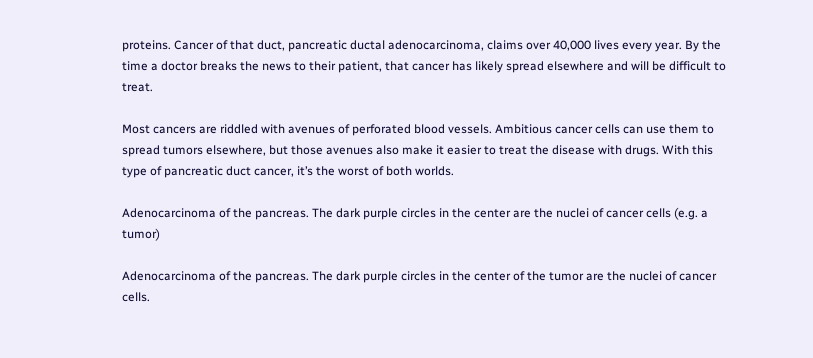proteins. Cancer of that duct, pancreatic ductal adenocarcinoma, claims over 40,000 lives every year. By the time a doctor breaks the news to their patient, that cancer has likely spread elsewhere and will be difficult to treat.

Most cancers are riddled with avenues of perforated blood vessels. Ambitious cancer cells can use them to spread tumors elsewhere, but those avenues also make it easier to treat the disease with drugs. With this type of pancreatic duct cancer, it’s the worst of both worlds.

Adenocarcinoma of the pancreas. The dark purple circles in the center are the nuclei of cancer cells (e.g. a tumor)

Adenocarcinoma of the pancreas. The dark purple circles in the center of the tumor are the nuclei of cancer cells.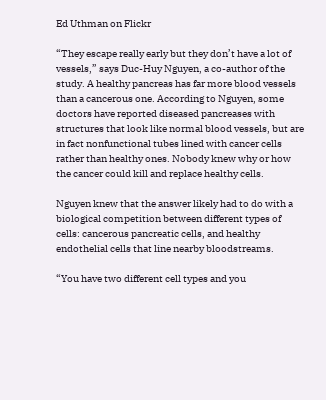Ed Uthman on Flickr

“They escape really early but they don’t have a lot of vessels,” says Duc-Huy Nguyen, a co-author of the study. A healthy pancreas has far more blood vessels than a cancerous one. According to Nguyen, some doctors have reported diseased pancreases with structures that look like normal blood vessels, but are in fact nonfunctional tubes lined with cancer cells rather than healthy ones. Nobody knew why or how the cancer could kill and replace healthy cells.

Nguyen knew that the answer likely had to do with a biological competition between different types of cells: cancerous pancreatic cells, and healthy endothelial cells that line nearby bloodstreams.

“You have two different cell types and you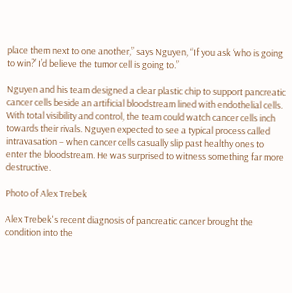place them next to one another,” says Nguyen, “If you ask ‘who is going to win?’ I’d believe the tumor cell is going to.”

Nguyen and his team designed a clear plastic chip to support pancreatic cancer cells beside an artificial bloodstream lined with endothelial cells. With total visibility and control, the team could watch cancer cells inch towards their rivals. Nguyen expected to see a typical process called intravasation – when cancer cells casually slip past healthy ones to enter the bloodstream. He was surprised to witness something far more destructive.

Photo of Alex Trebek

Alex Trebek's recent diagnosis of pancreatic cancer brought the condition into the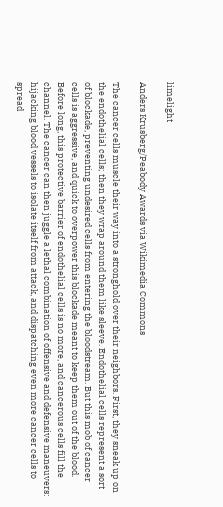limelight

Anders Krusberg/Peabody Awards via Wikimedia Commons

The cancer cells muscle their way into a stronghold over their neighbors. First, they sneak up on the endothelial cells; then they wrap around them like sleeve. Endothelial cells represent a sort of blockade, preventing undesired cells from entering the bloodstream. But this mob of cancer cells is aggressive, and quick to overpower this blockade meant to keep them out of the blood. Before long, this protective barrier of endothelial cells is no more, and cancerous cells fill the channel. The cancer can then juggle a lethal combination of offensive and defensive maneuvers: hijacking blood vessels to isolate itself from attack, and dispatching even more cancer cells to spread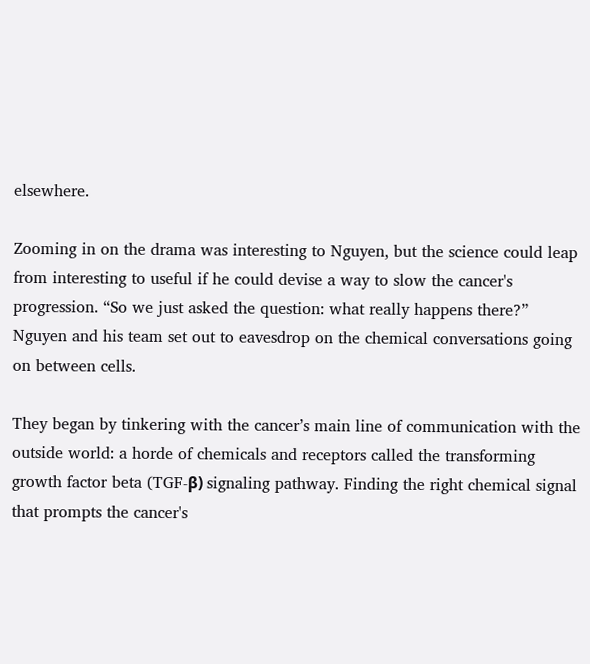elsewhere.

Zooming in on the drama was interesting to Nguyen, but the science could leap from interesting to useful if he could devise a way to slow the cancer's progression. “So we just asked the question: what really happens there?” Nguyen and his team set out to eavesdrop on the chemical conversations going on between cells.

They began by tinkering with the cancer’s main line of communication with the outside world: a horde of chemicals and receptors called the transforming growth factor beta (TGF-β) signaling pathway. Finding the right chemical signal that prompts the cancer's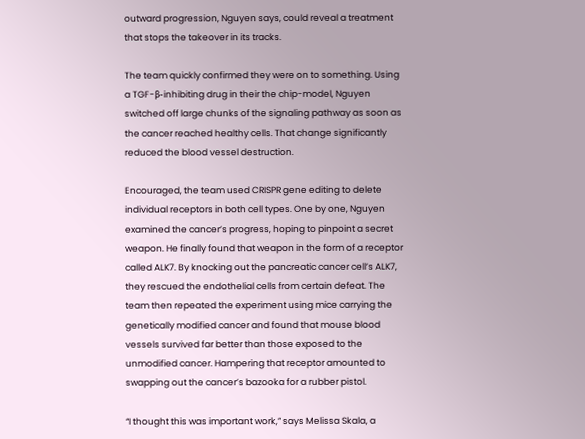outward progression, Nguyen says, could reveal a treatment that stops the takeover in its tracks.

The team quickly confirmed they were on to something. Using a TGF-β-inhibiting drug in their the chip-model, Nguyen switched off large chunks of the signaling pathway as soon as the cancer reached healthy cells. That change significantly reduced the blood vessel destruction.

Encouraged, the team used CRISPR gene editing to delete individual receptors in both cell types. One by one, Nguyen examined the cancer’s progress, hoping to pinpoint a secret weapon. He finally found that weapon in the form of a receptor called ALK7. By knocking out the pancreatic cancer cell’s ALK7, they rescued the endothelial cells from certain defeat. The team then repeated the experiment using mice carrying the genetically modified cancer and found that mouse blood vessels survived far better than those exposed to the unmodified cancer. Hampering that receptor amounted to swapping out the cancer’s bazooka for a rubber pistol.

“I thought this was important work,” says Melissa Skala, a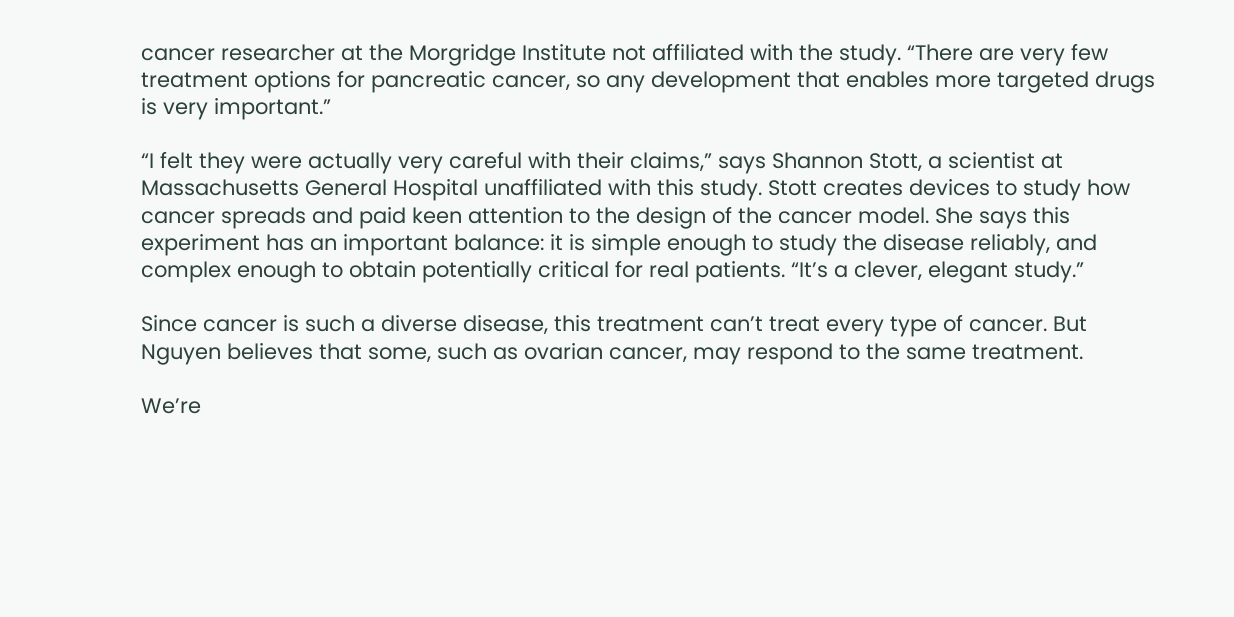cancer researcher at the Morgridge Institute not affiliated with the study. “There are very few treatment options for pancreatic cancer, so any development that enables more targeted drugs is very important.”

“I felt they were actually very careful with their claims,” says Shannon Stott, a scientist at Massachusetts General Hospital unaffiliated with this study. Stott creates devices to study how cancer spreads and paid keen attention to the design of the cancer model. She says this experiment has an important balance: it is simple enough to study the disease reliably, and complex enough to obtain potentially critical for real patients. “It’s a clever, elegant study.”

Since cancer is such a diverse disease, this treatment can’t treat every type of cancer. But Nguyen believes that some, such as ovarian cancer, may respond to the same treatment.

We’re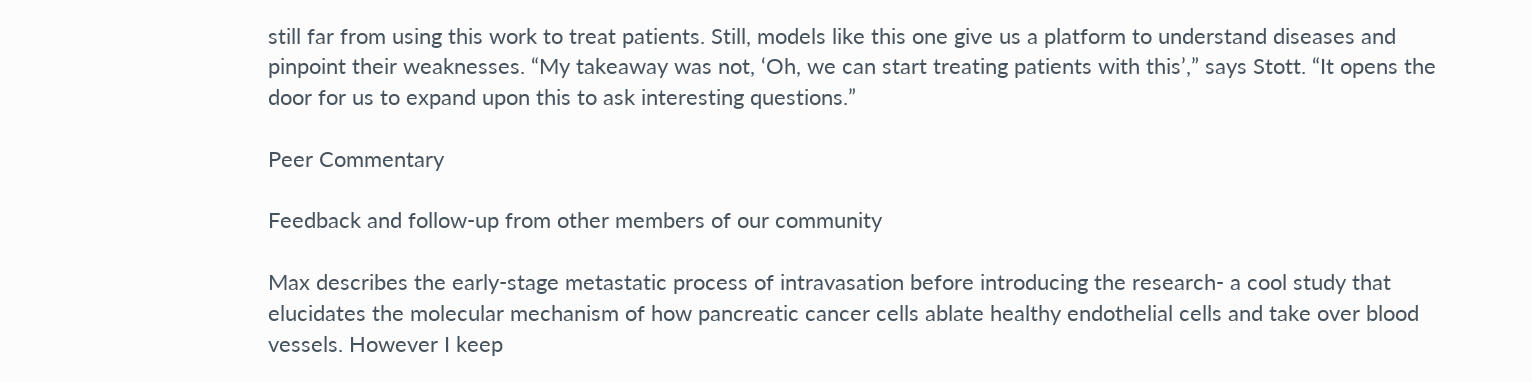still far from using this work to treat patients. Still, models like this one give us a platform to understand diseases and pinpoint their weaknesses. “My takeaway was not, ‘Oh, we can start treating patients with this’,” says Stott. “It opens the door for us to expand upon this to ask interesting questions.”

Peer Commentary

Feedback and follow-up from other members of our community

Max describes the early-stage metastatic process of intravasation before introducing the research- a cool study that elucidates the molecular mechanism of how pancreatic cancer cells ablate healthy endothelial cells and take over blood vessels. However I keep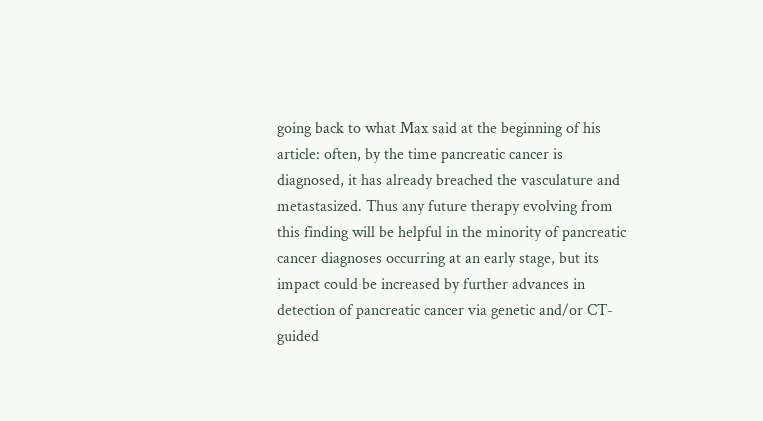going back to what Max said at the beginning of his article: often, by the time pancreatic cancer is diagnosed, it has already breached the vasculature and metastasized. Thus any future therapy evolving from this finding will be helpful in the minority of pancreatic cancer diagnoses occurring at an early stage, but its impact could be increased by further advances in detection of pancreatic cancer via genetic and/or CT-guided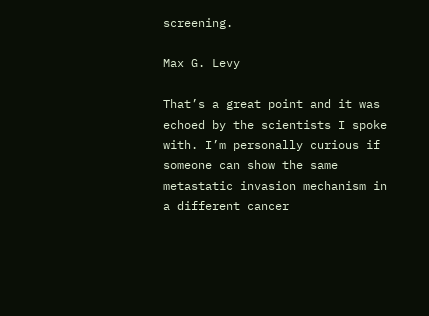screening.

Max G. Levy

That’s a great point and it was echoed by the scientists I spoke with. I’m personally curious if someone can show the same metastatic invasion mechanism in a different cancer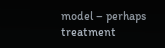model – perhaps treatment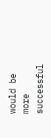would be more successful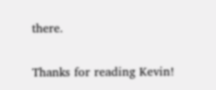there.

Thanks for reading Kevin!